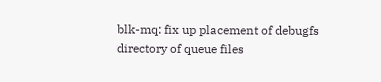blk-mq: fix up placement of debugfs directory of queue files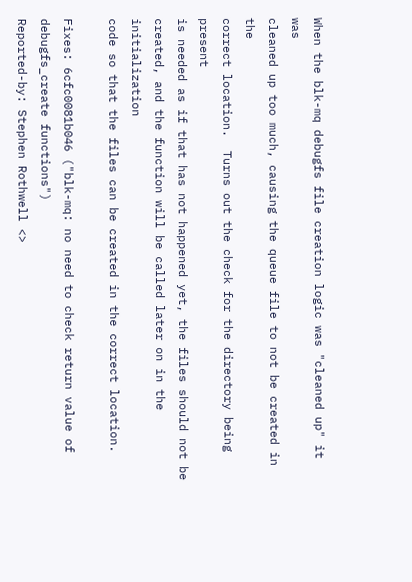When the blk-mq debugfs file creation logic was "cleaned up" it was
cleaned up too much, causing the queue file to not be created in the
correct location.  Turns out the check for the directory being present
is needed as if that has not happened yet, the files should not be
created, and the function will be called later on in the initialization
code so that the files can be created in the correct location.

Fixes: 6cfc0081b046 ("blk-mq: no need to check return value of debugfs_create functions")
Reported-by: Stephen Rothwell <>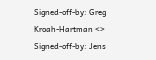Signed-off-by: Greg Kroah-Hartman <>
Signed-off-by: Jens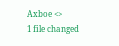Axboe <>
1 file changed